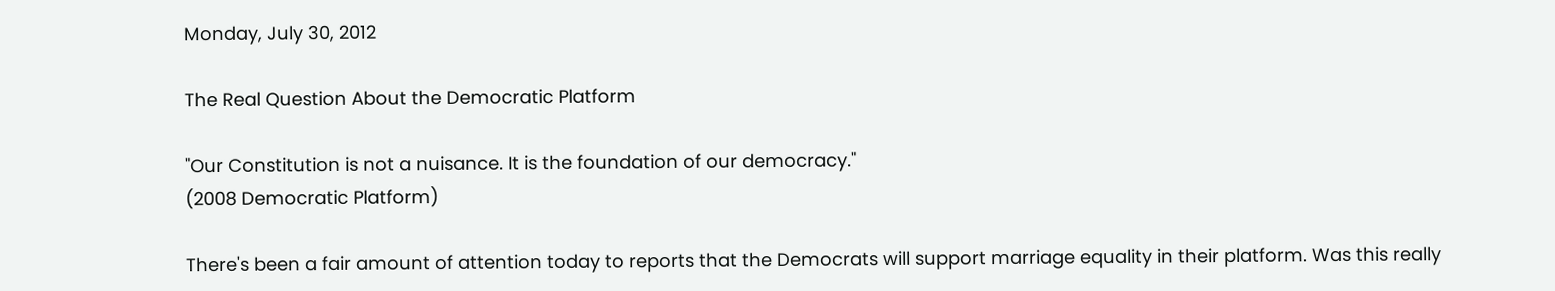Monday, July 30, 2012

The Real Question About the Democratic Platform

"Our Constitution is not a nuisance. It is the foundation of our democracy."
(2008 Democratic Platform)

There's been a fair amount of attention today to reports that the Democrats will support marriage equality in their platform. Was this really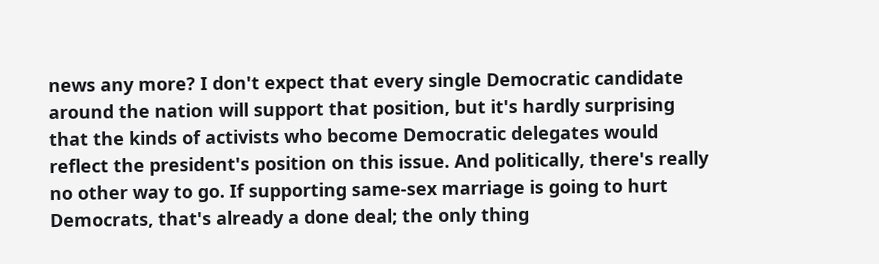news any more? I don't expect that every single Democratic candidate around the nation will support that position, but it's hardly surprising that the kinds of activists who become Democratic delegates would reflect the president's position on this issue. And politically, there's really no other way to go. If supporting same-sex marriage is going to hurt Democrats, that's already a done deal; the only thing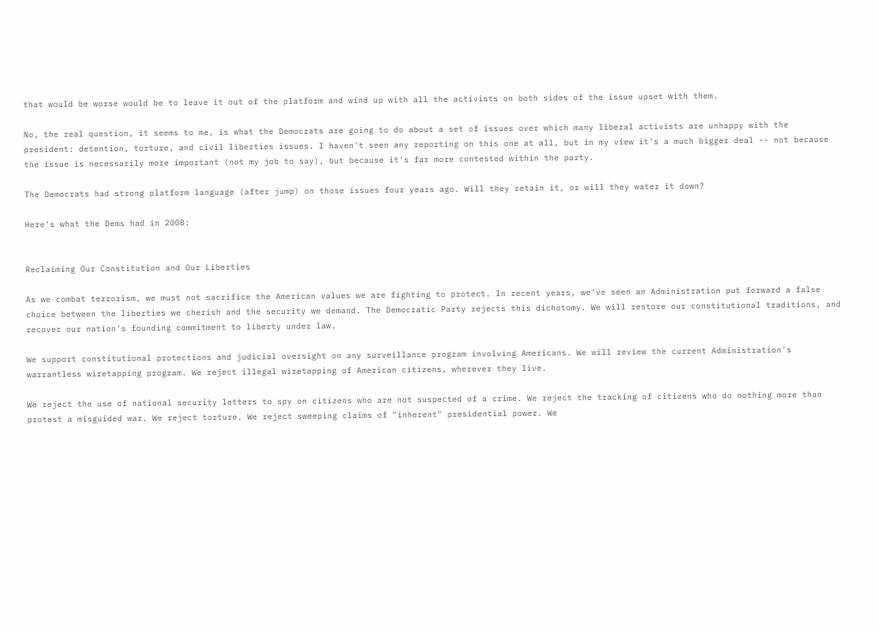that would be worse would be to leave it out of the platform and wind up with all the activists on both sides of the issue upset with them.

No, the real question, it seems to me, is what the Democrats are going to do about a set of issues over which many liberal activists are unhappy with the president: detention, torture, and civil liberties issues. I haven't seen any reporting on this one at all, but in my view it's a much bigger deal -- not because the issue is necessarily more important (not my job to say), but because it's far more contested within the party.

The Democrats had strong platform language (after jump) on those issues four years ago. Will they retain it, or will they water it down?

Here's what the Dems had in 2008:


Reclaiming Our Constitution and Our Liberties

As we combat terrorism, we must not sacrifice the American values we are fighting to protect. In recent years, we've seen an Administration put forward a false choice between the liberties we cherish and the security we demand. The Democratic Party rejects this dichotomy. We will restore our constitutional traditions, and recover our nation's founding commitment to liberty under law.

We support constitutional protections and judicial oversight on any surveillance program involving Americans. We will review the current Administration's warrantless wiretapping program. We reject illegal wiretapping of American citizens, wherever they live.

We reject the use of national security letters to spy on citizens who are not suspected of a crime. We reject the tracking of citizens who do nothing more than protest a misguided war. We reject torture. We reject sweeping claims of "inherent" presidential power. We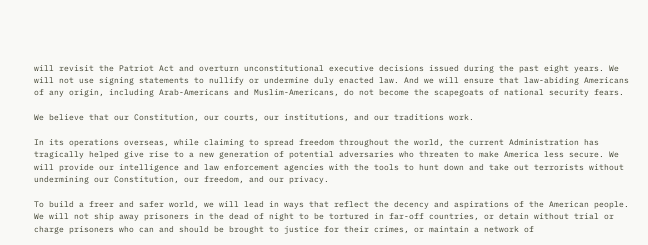will revisit the Patriot Act and overturn unconstitutional executive decisions issued during the past eight years. We will not use signing statements to nullify or undermine duly enacted law. And we will ensure that law-abiding Americans of any origin, including Arab-Americans and Muslim-Americans, do not become the scapegoats of national security fears.

We believe that our Constitution, our courts, our institutions, and our traditions work.

In its operations overseas, while claiming to spread freedom throughout the world, the current Administration has tragically helped give rise to a new generation of potential adversaries who threaten to make America less secure. We will provide our intelligence and law enforcement agencies with the tools to hunt down and take out terrorists without undermining our Constitution, our freedom, and our privacy.

To build a freer and safer world, we will lead in ways that reflect the decency and aspirations of the American people. We will not ship away prisoners in the dead of night to be tortured in far-off countries, or detain without trial or charge prisoners who can and should be brought to justice for their crimes, or maintain a network of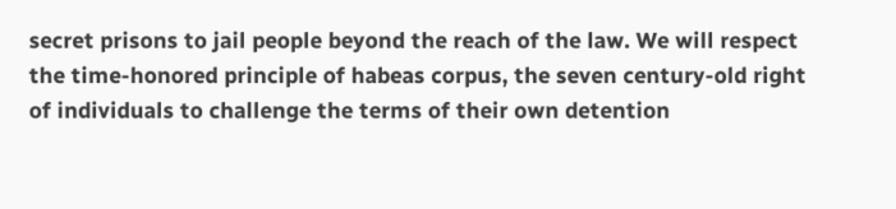secret prisons to jail people beyond the reach of the law. We will respect the time-honored principle of habeas corpus, the seven century-old right of individuals to challenge the terms of their own detention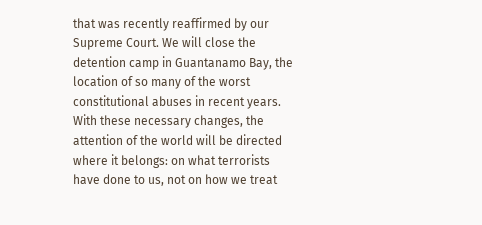that was recently reaffirmed by our Supreme Court. We will close the detention camp in Guantanamo Bay, the location of so many of the worst constitutional abuses in recent years. With these necessary changes, the attention of the world will be directed where it belongs: on what terrorists have done to us, not on how we treat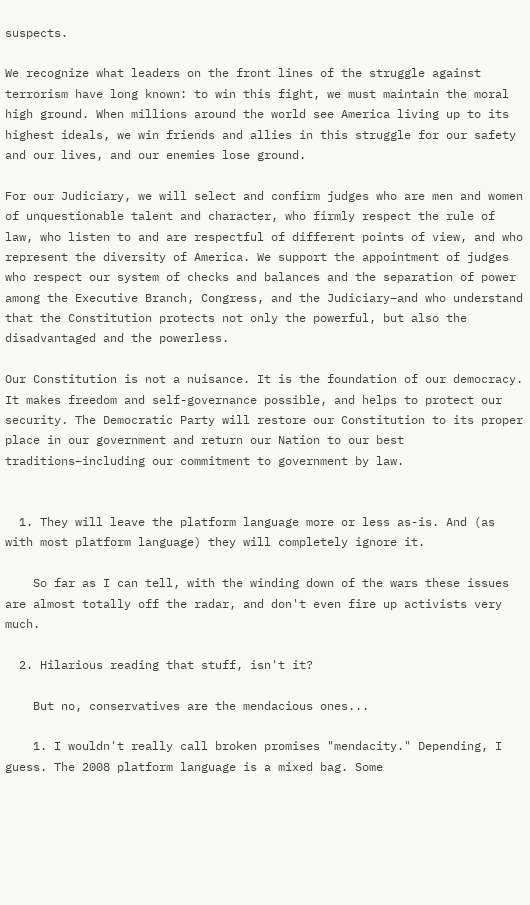suspects.

We recognize what leaders on the front lines of the struggle against terrorism have long known: to win this fight, we must maintain the moral high ground. When millions around the world see America living up to its highest ideals, we win friends and allies in this struggle for our safety and our lives, and our enemies lose ground.

For our Judiciary, we will select and confirm judges who are men and women of unquestionable talent and character, who firmly respect the rule of law, who listen to and are respectful of different points of view, and who represent the diversity of America. We support the appointment of judges who respect our system of checks and balances and the separation of power among the Executive Branch, Congress, and the Judiciary–and who understand that the Constitution protects not only the powerful, but also the disadvantaged and the powerless.

Our Constitution is not a nuisance. It is the foundation of our democracy. It makes freedom and self-governance possible, and helps to protect our security. The Democratic Party will restore our Constitution to its proper place in our government and return our Nation to our best traditions–including our commitment to government by law.


  1. They will leave the platform language more or less as-is. And (as with most platform language) they will completely ignore it.

    So far as I can tell, with the winding down of the wars these issues are almost totally off the radar, and don't even fire up activists very much.

  2. Hilarious reading that stuff, isn't it?

    But no, conservatives are the mendacious ones...

    1. I wouldn't really call broken promises "mendacity." Depending, I guess. The 2008 platform language is a mixed bag. Some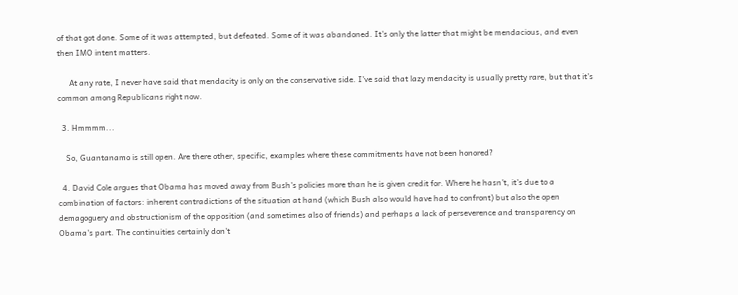of that got done. Some of it was attempted, but defeated. Some of it was abandoned. It's only the latter that might be mendacious, and even then IMO intent matters.

      At any rate, I never have said that mendacity is only on the conservative side. I've said that lazy mendacity is usually pretty rare, but that it's common among Republicans right now.

  3. Hmmmm...

    So, Guantanamo is still open. Are there other, specific, examples where these commitments have not been honored?

  4. David Cole argues that Obama has moved away from Bush's policies more than he is given credit for. Where he hasn't, it's due to a combination of factors: inherent contradictions of the situation at hand (which Bush also would have had to confront) but also the open demagoguery and obstructionism of the opposition (and sometimes also of friends) and perhaps a lack of perseverence and transparency on Obama's part. The continuities certainly don't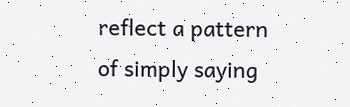reflect a pattern of simply saying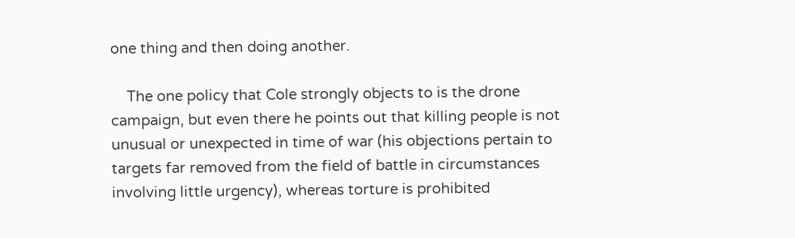one thing and then doing another.

    The one policy that Cole strongly objects to is the drone campaign, but even there he points out that killing people is not unusual or unexpected in time of war (his objections pertain to targets far removed from the field of battle in circumstances involving little urgency), whereas torture is prohibited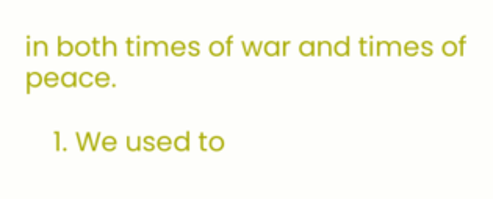in both times of war and times of peace.

    1. We used to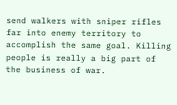send walkers with sniper rifles far into enemy territory to accomplish the same goal. Killing people is really a big part of the business of war.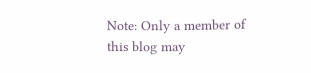Note: Only a member of this blog may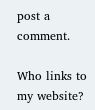post a comment.

Who links to my website?